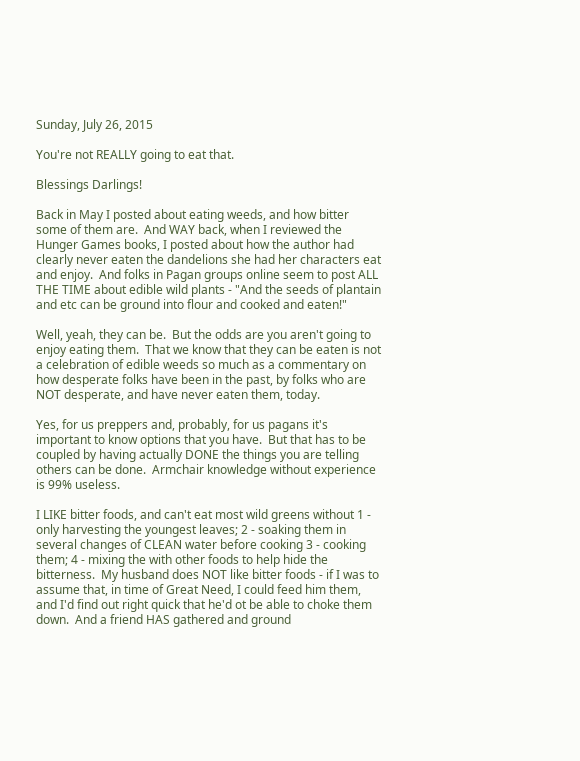Sunday, July 26, 2015

You're not REALLY going to eat that.

Blessings Darlings!

Back in May I posted about eating weeds, and how bitter some of them are.  And WAY back, when I reviewed the Hunger Games books, I posted about how the author had clearly never eaten the dandelions she had her characters eat and enjoy.  And folks in Pagan groups online seem to post ALL THE TIME about edible wild plants - "And the seeds of plantain and etc can be ground into flour and cooked and eaten!"

Well, yeah, they can be.  But the odds are you aren't going to enjoy eating them.  That we know that they can be eaten is not a celebration of edible weeds so much as a commentary on how desperate folks have been in the past, by folks who are NOT desperate, and have never eaten them, today.

Yes, for us preppers and, probably, for us pagans it's important to know options that you have.  But that has to be coupled by having actually DONE the things you are telling others can be done.  Armchair knowledge without experience is 99% useless.

I LIKE bitter foods, and can't eat most wild greens without 1 - only harvesting the youngest leaves; 2 - soaking them in several changes of CLEAN water before cooking 3 - cooking them; 4 - mixing the with other foods to help hide the bitterness.  My husband does NOT like bitter foods - if I was to assume that, in time of Great Need, I could feed him them, and I'd find out right quick that he'd ot be able to choke them down.  And a friend HAS gathered and ground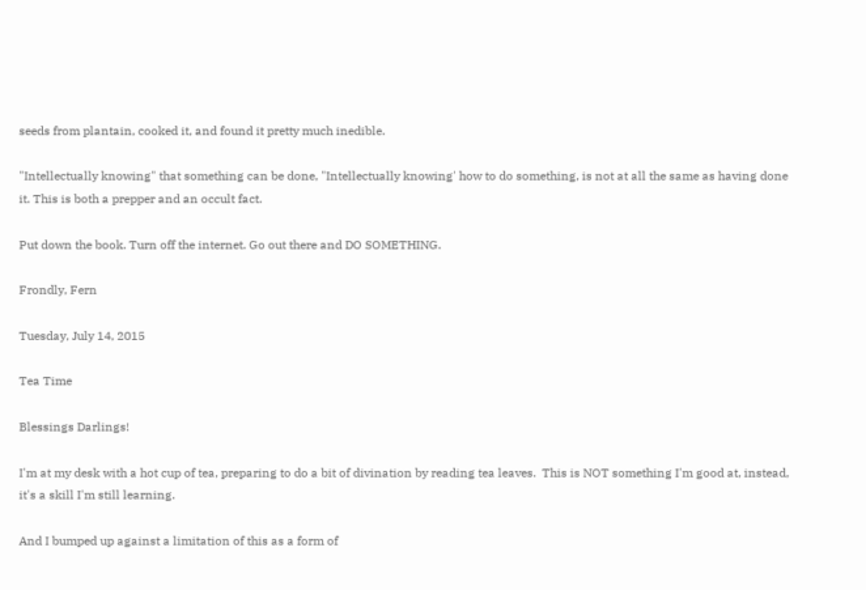seeds from plantain, cooked it, and found it pretty much inedible.

"Intellectually knowing" that something can be done, "Intellectually knowing' how to do something, is not at all the same as having done it. This is both a prepper and an occult fact.

Put down the book. Turn off the internet. Go out there and DO SOMETHING.

Frondly, Fern

Tuesday, July 14, 2015

Tea Time

Blessings Darlings!

I'm at my desk with a hot cup of tea, preparing to do a bit of divination by reading tea leaves.  This is NOT something I'm good at, instead, it's a skill I'm still learning.

And I bumped up against a limitation of this as a form of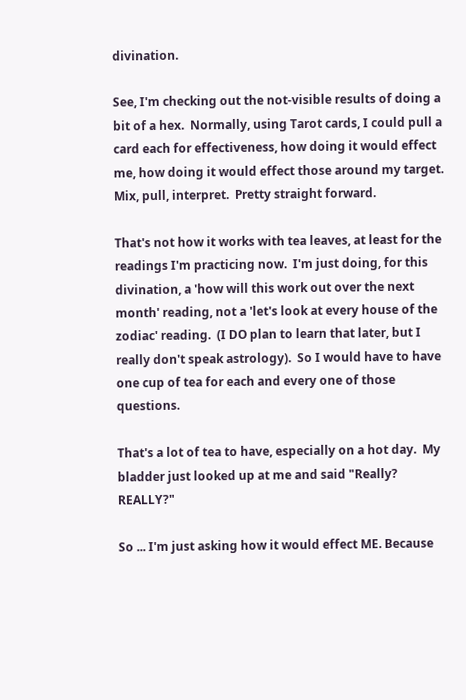divination.

See, I'm checking out the not-visible results of doing a bit of a hex.  Normally, using Tarot cards, I could pull a card each for effectiveness, how doing it would effect me, how doing it would effect those around my target.  Mix, pull, interpret.  Pretty straight forward.

That's not how it works with tea leaves, at least for the readings I'm practicing now.  I'm just doing, for this divination, a 'how will this work out over the next month' reading, not a 'let's look at every house of the zodiac' reading.  (I DO plan to learn that later, but I really don't speak astrology).  So I would have to have one cup of tea for each and every one of those questions.

That's a lot of tea to have, especially on a hot day.  My bladder just looked up at me and said "Really?  REALLY?"

So ... I'm just asking how it would effect ME. Because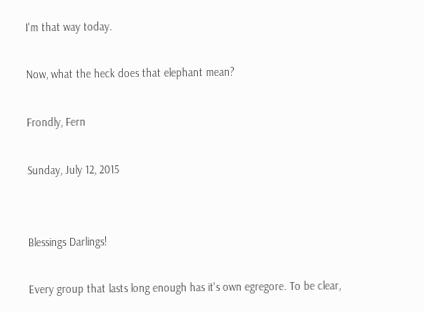I'm that way today.

Now, what the heck does that elephant mean?

Frondly, Fern

Sunday, July 12, 2015


Blessings Darlings!

Every group that lasts long enough has it's own egregore. To be clear,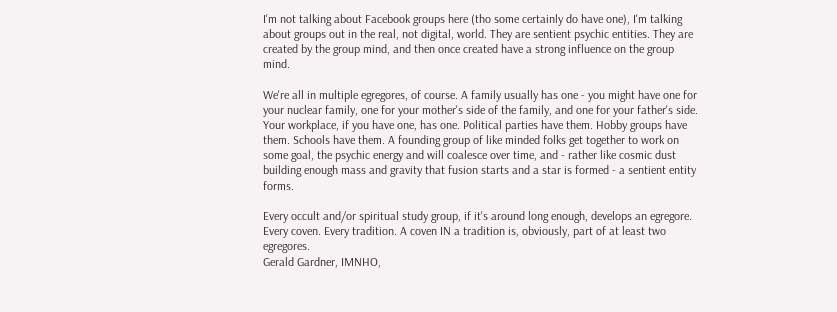I'm not talking about Facebook groups here (tho some certainly do have one), I'm talking about groups out in the real, not digital, world. They are sentient psychic entities. They are created by the group mind, and then once created have a strong influence on the group mind.

We're all in multiple egregores, of course. A family usually has one - you might have one for your nuclear family, one for your mother's side of the family, and one for your father's side. Your workplace, if you have one, has one. Political parties have them. Hobby groups have them. Schools have them. A founding group of like minded folks get together to work on some goal, the psychic energy and will coalesce over time, and - rather like cosmic dust building enough mass and gravity that fusion starts and a star is formed - a sentient entity forms.

Every occult and/or spiritual study group, if it's around long enough, develops an egregore. Every coven. Every tradition. A coven IN a tradition is, obviously, part of at least two egregores.
Gerald Gardner, IMNHO,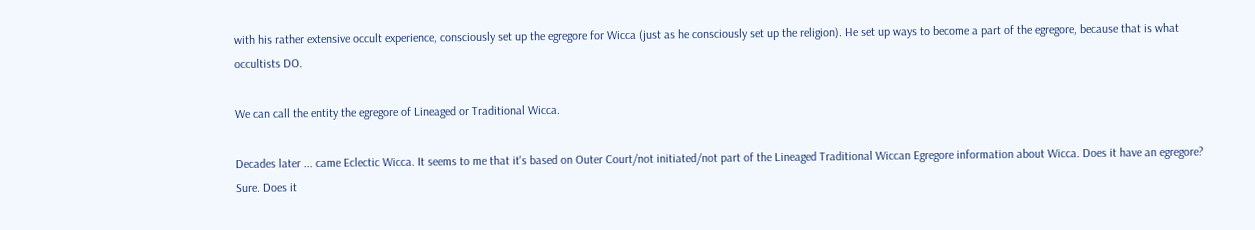with his rather extensive occult experience, consciously set up the egregore for Wicca (just as he consciously set up the religion). He set up ways to become a part of the egregore, because that is what occultists DO.

We can call the entity the egregore of Lineaged or Traditional Wicca.

Decades later ... came Eclectic Wicca. It seems to me that it's based on Outer Court/not initiated/not part of the Lineaged Traditional Wiccan Egregore information about Wicca. Does it have an egregore? Sure. Does it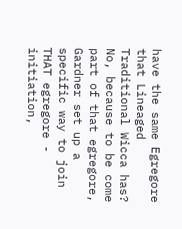have the same Egregore that Lineaged Traditional Wicca has? No, because to be come part of that egregore, Gardner set up a specific way to join THAT egregore - initiation,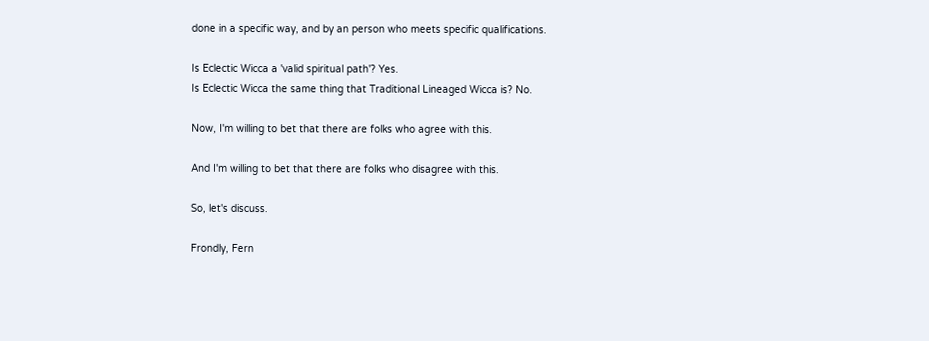done in a specific way, and by an person who meets specific qualifications.

Is Eclectic Wicca a 'valid spiritual path'? Yes.
Is Eclectic Wicca the same thing that Traditional Lineaged Wicca is? No.

Now, I'm willing to bet that there are folks who agree with this.

And I'm willing to bet that there are folks who disagree with this.

So, let's discuss.

Frondly, Fern